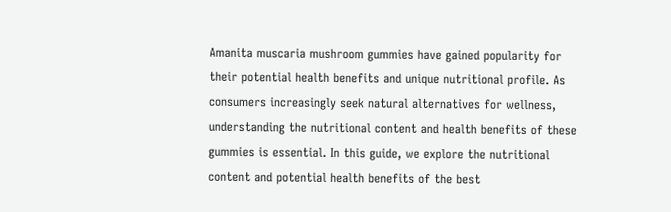Amanita muscaria mushroom gummies have gained popularity for their potential health benefits and unique nutritional profile. As consumers increasingly seek natural alternatives for wellness, understanding the nutritional content and health benefits of these gummies is essential. In this guide, we explore the nutritional content and potential health benefits of the best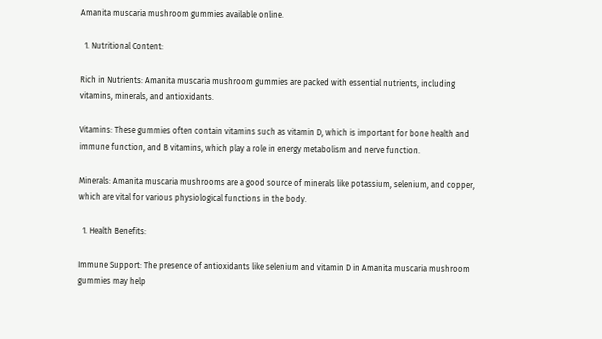Amanita muscaria mushroom gummies available online.

  1. Nutritional Content:

Rich in Nutrients: Amanita muscaria mushroom gummies are packed with essential nutrients, including vitamins, minerals, and antioxidants.

Vitamins: These gummies often contain vitamins such as vitamin D, which is important for bone health and immune function, and B vitamins, which play a role in energy metabolism and nerve function.

Minerals: Amanita muscaria mushrooms are a good source of minerals like potassium, selenium, and copper, which are vital for various physiological functions in the body.

  1. Health Benefits:

Immune Support: The presence of antioxidants like selenium and vitamin D in Amanita muscaria mushroom gummies may help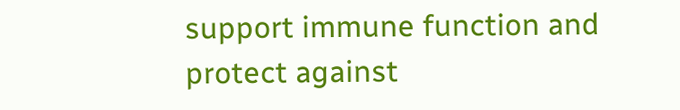support immune function and protect against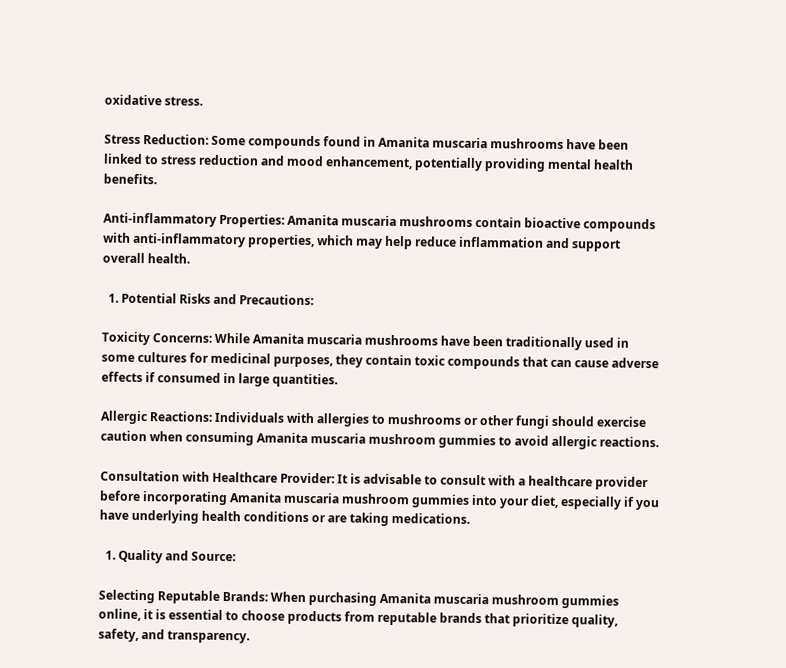oxidative stress.

Stress Reduction: Some compounds found in Amanita muscaria mushrooms have been linked to stress reduction and mood enhancement, potentially providing mental health benefits.

Anti-inflammatory Properties: Amanita muscaria mushrooms contain bioactive compounds with anti-inflammatory properties, which may help reduce inflammation and support overall health.

  1. Potential Risks and Precautions:

Toxicity Concerns: While Amanita muscaria mushrooms have been traditionally used in some cultures for medicinal purposes, they contain toxic compounds that can cause adverse effects if consumed in large quantities.

Allergic Reactions: Individuals with allergies to mushrooms or other fungi should exercise caution when consuming Amanita muscaria mushroom gummies to avoid allergic reactions.

Consultation with Healthcare Provider: It is advisable to consult with a healthcare provider before incorporating Amanita muscaria mushroom gummies into your diet, especially if you have underlying health conditions or are taking medications.

  1. Quality and Source:

Selecting Reputable Brands: When purchasing Amanita muscaria mushroom gummies online, it is essential to choose products from reputable brands that prioritize quality, safety, and transparency.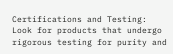Certifications and Testing: Look for products that undergo rigorous testing for purity and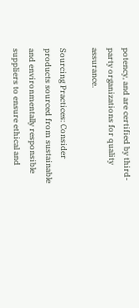potency, and are certified by third-party organizations for quality assurance.

Sourcing Practices: Consider products sourced from sustainable and environmentally responsible suppliers to ensure ethical and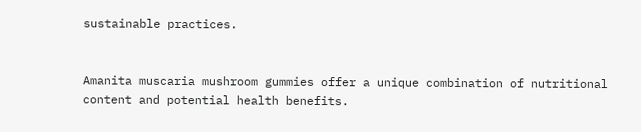sustainable practices.


Amanita muscaria mushroom gummies offer a unique combination of nutritional content and potential health benefits.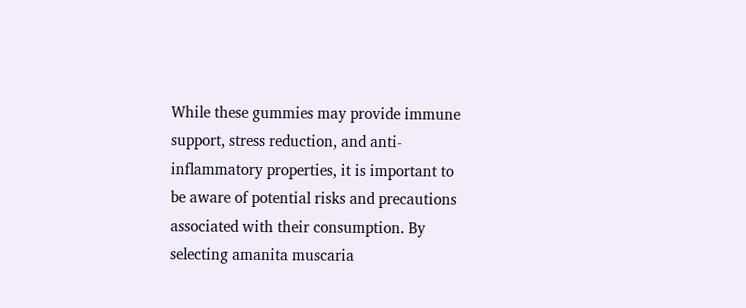While these gummies may provide immune support, stress reduction, and anti-inflammatory properties, it is important to be aware of potential risks and precautions associated with their consumption. By selecting amanita muscaria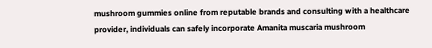mushroom gummies online from reputable brands and consulting with a healthcare provider, individuals can safely incorporate Amanita muscaria mushroom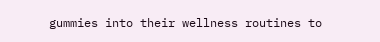gummies into their wellness routines to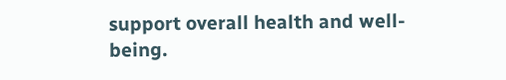support overall health and well-being.